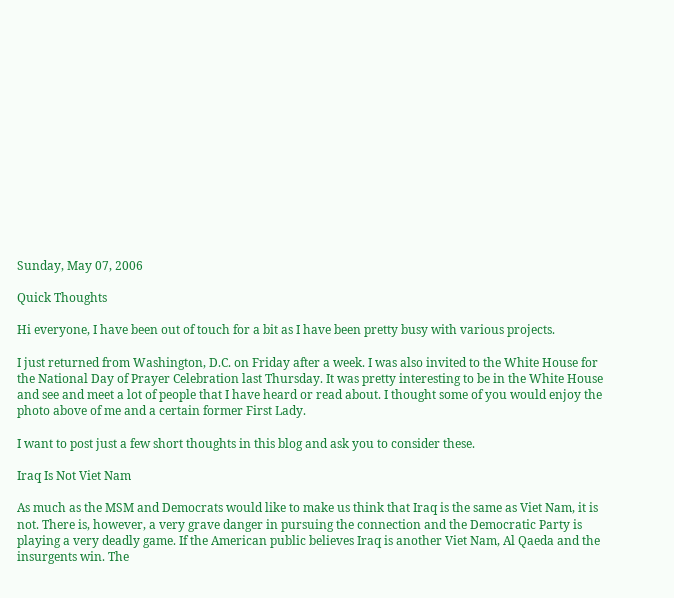Sunday, May 07, 2006

Quick Thoughts

Hi everyone, I have been out of touch for a bit as I have been pretty busy with various projects.

I just returned from Washington, D.C. on Friday after a week. I was also invited to the White House for the National Day of Prayer Celebration last Thursday. It was pretty interesting to be in the White House and see and meet a lot of people that I have heard or read about. I thought some of you would enjoy the photo above of me and a certain former First Lady.

I want to post just a few short thoughts in this blog and ask you to consider these.

Iraq Is Not Viet Nam

As much as the MSM and Democrats would like to make us think that Iraq is the same as Viet Nam, it is not. There is, however, a very grave danger in pursuing the connection and the Democratic Party is playing a very deadly game. If the American public believes Iraq is another Viet Nam, Al Qaeda and the insurgents win. The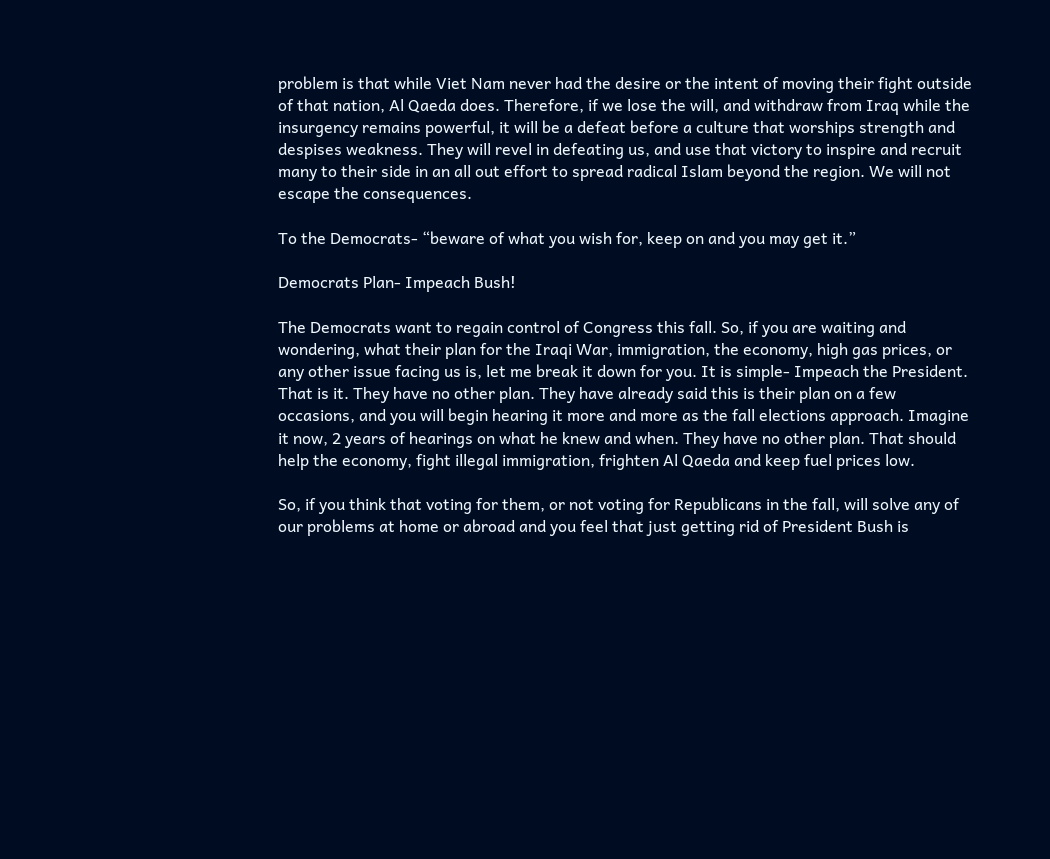problem is that while Viet Nam never had the desire or the intent of moving their fight outside of that nation, Al Qaeda does. Therefore, if we lose the will, and withdraw from Iraq while the insurgency remains powerful, it will be a defeat before a culture that worships strength and despises weakness. They will revel in defeating us, and use that victory to inspire and recruit many to their side in an all out effort to spread radical Islam beyond the region. We will not escape the consequences.

To the Democrats- “beware of what you wish for, keep on and you may get it.”

Democrats Plan- Impeach Bush!

The Democrats want to regain control of Congress this fall. So, if you are waiting and wondering, what their plan for the Iraqi War, immigration, the economy, high gas prices, or any other issue facing us is, let me break it down for you. It is simple- Impeach the President. That is it. They have no other plan. They have already said this is their plan on a few occasions, and you will begin hearing it more and more as the fall elections approach. Imagine it now, 2 years of hearings on what he knew and when. They have no other plan. That should help the economy, fight illegal immigration, frighten Al Qaeda and keep fuel prices low.

So, if you think that voting for them, or not voting for Republicans in the fall, will solve any of our problems at home or abroad and you feel that just getting rid of President Bush is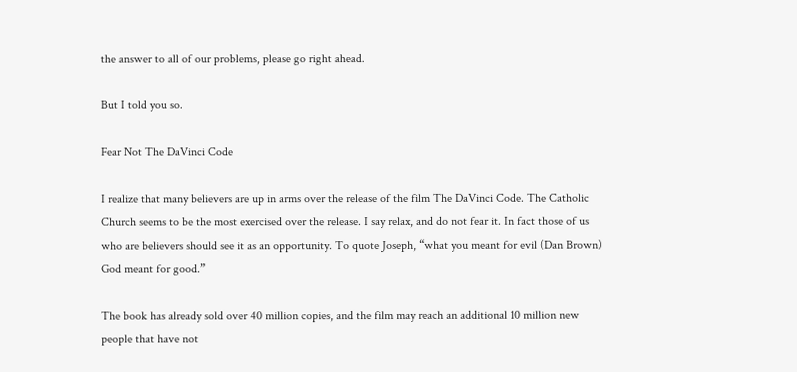the answer to all of our problems, please go right ahead.

But I told you so.

Fear Not The DaVinci Code

I realize that many believers are up in arms over the release of the film The DaVinci Code. The Catholic Church seems to be the most exercised over the release. I say relax, and do not fear it. In fact those of us who are believers should see it as an opportunity. To quote Joseph, “what you meant for evil (Dan Brown) God meant for good.”

The book has already sold over 40 million copies, and the film may reach an additional 10 million new people that have not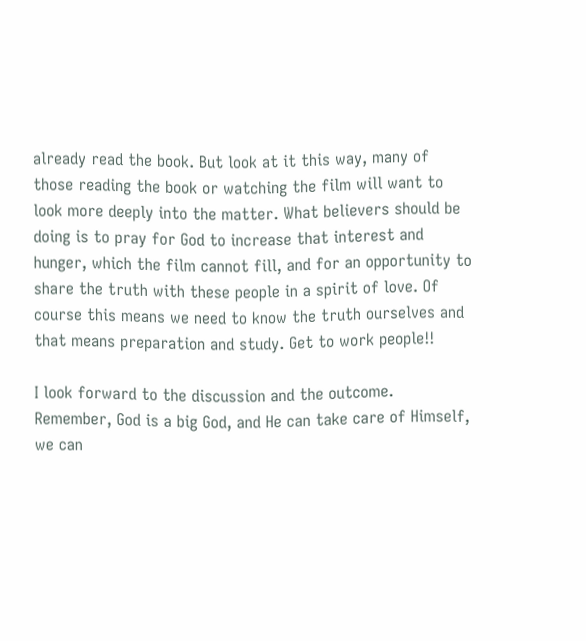already read the book. But look at it this way, many of those reading the book or watching the film will want to look more deeply into the matter. What believers should be doing is to pray for God to increase that interest and hunger, which the film cannot fill, and for an opportunity to share the truth with these people in a spirit of love. Of course this means we need to know the truth ourselves and that means preparation and study. Get to work people!!

I look forward to the discussion and the outcome. Remember, God is a big God, and He can take care of Himself, we can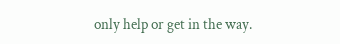only help or get in the way.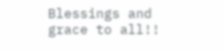Blessings and grace to all!!